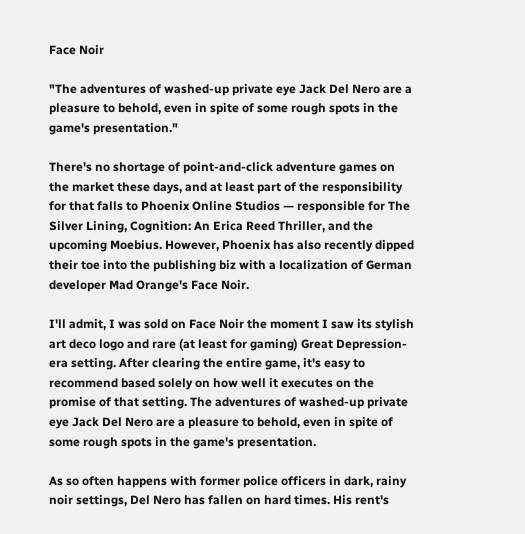Face Noir

"The adventures of washed-up private eye Jack Del Nero are a pleasure to behold, even in spite of some rough spots in the game's presentation."

There's no shortage of point-and-click adventure games on the market these days, and at least part of the responsibility for that falls to Phoenix Online Studios — responsible for The Silver Lining, Cognition: An Erica Reed Thriller, and the upcoming Moebius. However, Phoenix has also recently dipped their toe into the publishing biz with a localization of German developer Mad Orange's Face Noir.

I'll admit, I was sold on Face Noir the moment I saw its stylish art deco logo and rare (at least for gaming) Great Depression-era setting. After clearing the entire game, it's easy to recommend based solely on how well it executes on the promise of that setting. The adventures of washed-up private eye Jack Del Nero are a pleasure to behold, even in spite of some rough spots in the game's presentation.

As so often happens with former police officers in dark, rainy noir settings, Del Nero has fallen on hard times. His rent's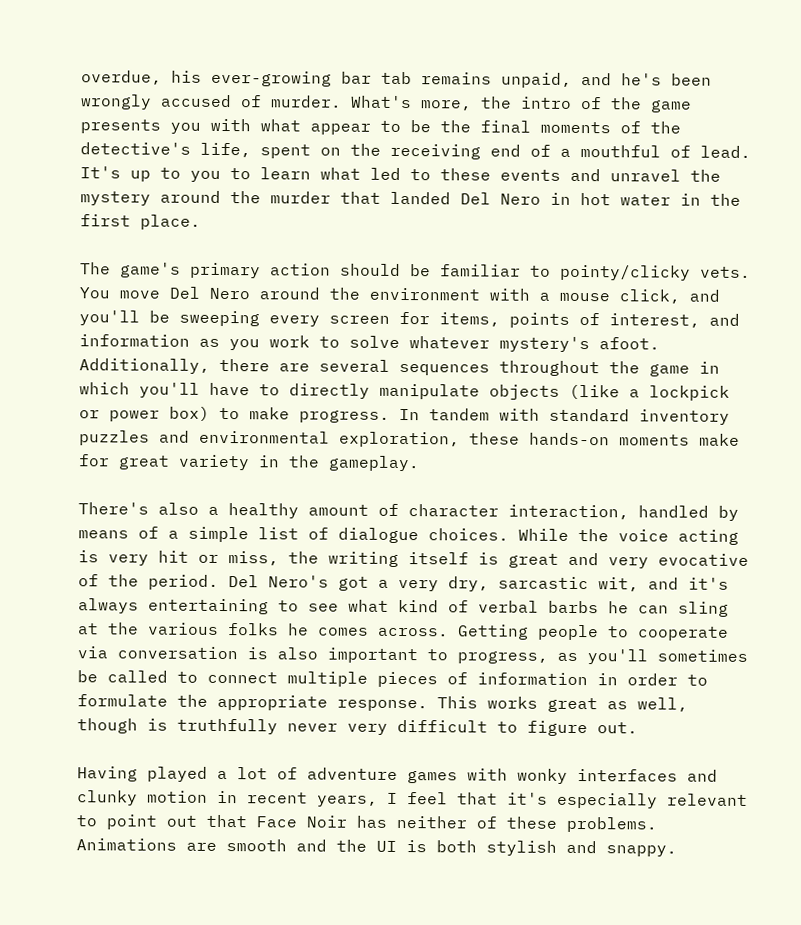overdue, his ever-growing bar tab remains unpaid, and he's been wrongly accused of murder. What's more, the intro of the game presents you with what appear to be the final moments of the detective's life, spent on the receiving end of a mouthful of lead. It's up to you to learn what led to these events and unravel the mystery around the murder that landed Del Nero in hot water in the first place.

The game's primary action should be familiar to pointy/clicky vets. You move Del Nero around the environment with a mouse click, and you'll be sweeping every screen for items, points of interest, and information as you work to solve whatever mystery's afoot. Additionally, there are several sequences throughout the game in which you'll have to directly manipulate objects (like a lockpick or power box) to make progress. In tandem with standard inventory puzzles and environmental exploration, these hands-on moments make for great variety in the gameplay.

There's also a healthy amount of character interaction, handled by means of a simple list of dialogue choices. While the voice acting is very hit or miss, the writing itself is great and very evocative of the period. Del Nero's got a very dry, sarcastic wit, and it's always entertaining to see what kind of verbal barbs he can sling at the various folks he comes across. Getting people to cooperate via conversation is also important to progress, as you'll sometimes be called to connect multiple pieces of information in order to formulate the appropriate response. This works great as well, though is truthfully never very difficult to figure out.

Having played a lot of adventure games with wonky interfaces and clunky motion in recent years, I feel that it's especially relevant to point out that Face Noir has neither of these problems. Animations are smooth and the UI is both stylish and snappy.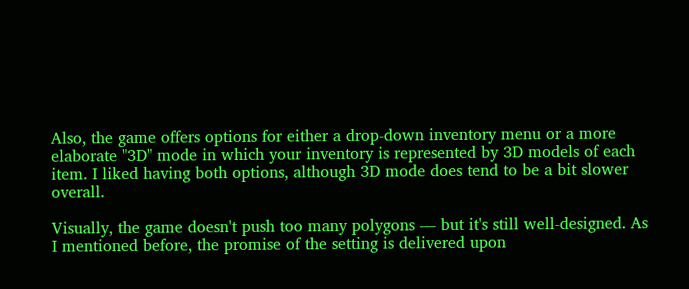Also, the game offers options for either a drop-down inventory menu or a more elaborate "3D" mode in which your inventory is represented by 3D models of each item. I liked having both options, although 3D mode does tend to be a bit slower overall.

Visually, the game doesn't push too many polygons — but it's still well-designed. As I mentioned before, the promise of the setting is delivered upon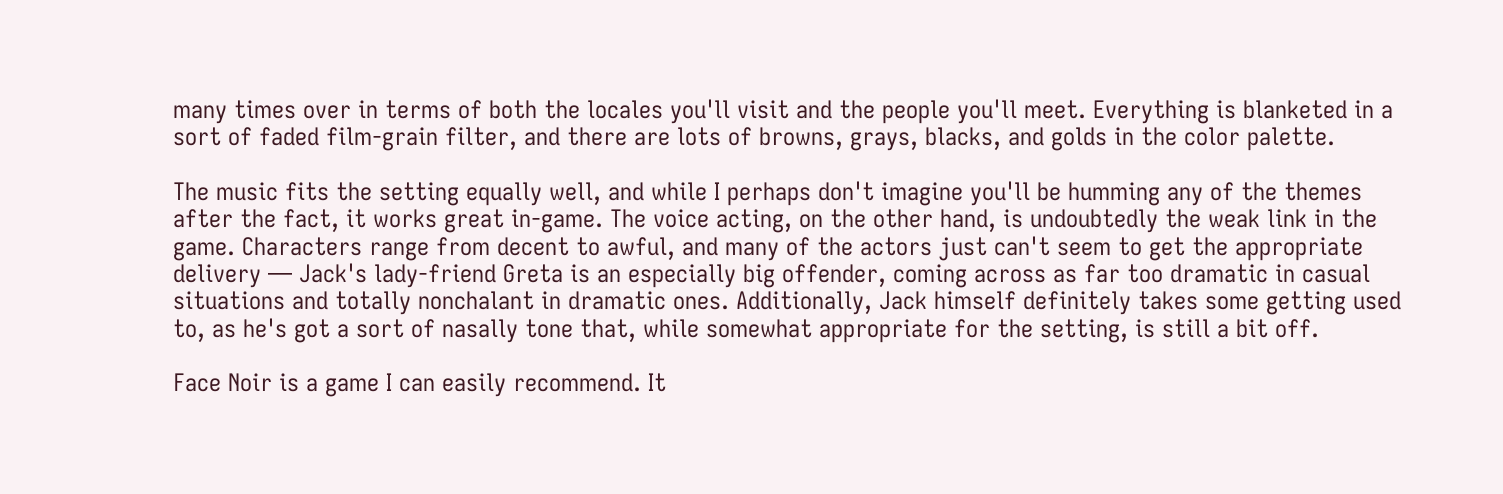many times over in terms of both the locales you'll visit and the people you'll meet. Everything is blanketed in a sort of faded film-grain filter, and there are lots of browns, grays, blacks, and golds in the color palette.

The music fits the setting equally well, and while I perhaps don't imagine you'll be humming any of the themes after the fact, it works great in-game. The voice acting, on the other hand, is undoubtedly the weak link in the game. Characters range from decent to awful, and many of the actors just can't seem to get the appropriate delivery — Jack's lady-friend Greta is an especially big offender, coming across as far too dramatic in casual situations and totally nonchalant in dramatic ones. Additionally, Jack himself definitely takes some getting used to, as he's got a sort of nasally tone that, while somewhat appropriate for the setting, is still a bit off.

Face Noir is a game I can easily recommend. It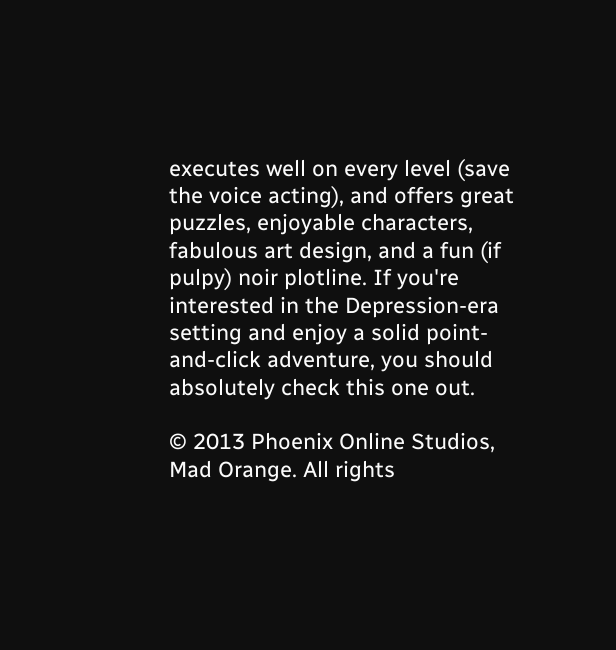executes well on every level (save the voice acting), and offers great puzzles, enjoyable characters, fabulous art design, and a fun (if pulpy) noir plotline. If you're interested in the Depression-era setting and enjoy a solid point-and-click adventure, you should absolutely check this one out.

© 2013 Phoenix Online Studios, Mad Orange. All rights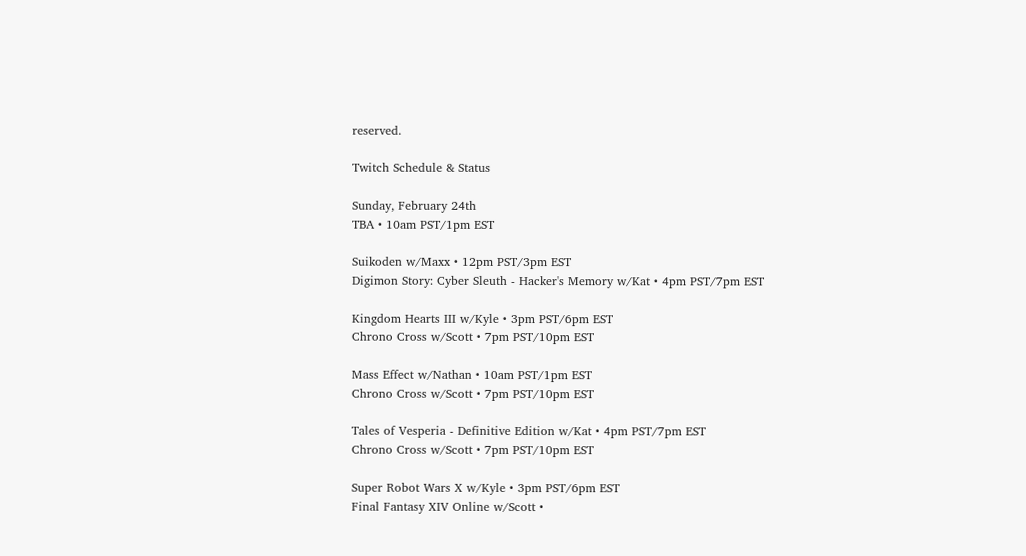reserved.

Twitch Schedule & Status

Sunday, February 24th
TBA • 10am PST/1pm EST

Suikoden w/Maxx • 12pm PST/3pm EST
Digimon Story: Cyber Sleuth - Hacker's Memory w/Kat • 4pm PST/7pm EST

Kingdom Hearts III w/Kyle • 3pm PST/6pm EST
Chrono Cross w/Scott • 7pm PST/10pm EST

Mass Effect w/Nathan • 10am PST/1pm EST
Chrono Cross w/Scott • 7pm PST/10pm EST

Tales of Vesperia - Definitive Edition w/Kat • 4pm PST/7pm EST
Chrono Cross w/Scott • 7pm PST/10pm EST

Super Robot Wars X w/Kyle • 3pm PST/6pm EST
Final Fantasy XIV Online w/Scott •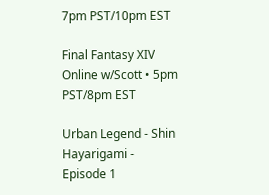7pm PST/10pm EST

Final Fantasy XIV Online w/Scott • 5pm PST/8pm EST

Urban Legend - Shin Hayarigami - Episode 1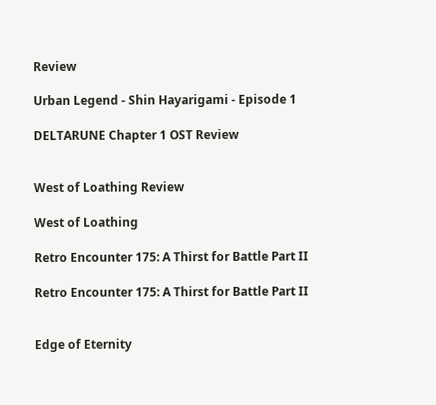Review

Urban Legend - Shin Hayarigami - Episode 1

DELTARUNE Chapter 1 OST Review


West of Loathing Review

West of Loathing

Retro Encounter 175: A Thirst for Battle Part II

Retro Encounter 175: A Thirst for Battle Part II


Edge of Eternity